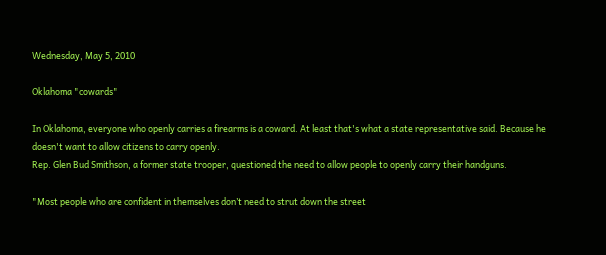Wednesday, May 5, 2010

Oklahoma "cowards"

In Oklahoma, everyone who openly carries a firearms is a coward. At least that's what a state representative said. Because he doesn't want to allow citizens to carry openly.
Rep. Glen Bud Smithson, a former state trooper, questioned the need to allow people to openly carry their handguns.

"Most people who are confident in themselves don’t need to strut down the street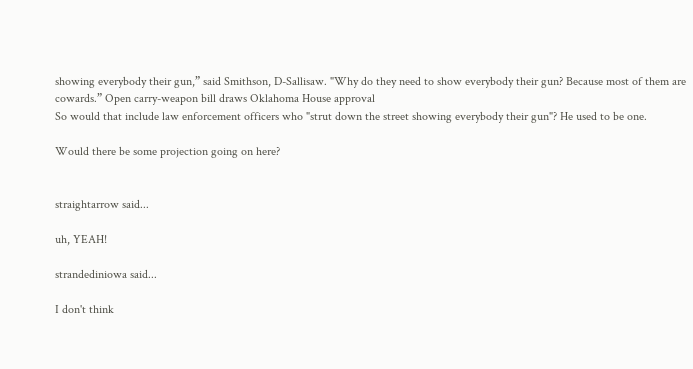showing everybody their gun,” said Smithson, D-Sallisaw. "Why do they need to show everybody their gun? Because most of them are cowards.” Open carry-weapon bill draws Oklahoma House approval
So would that include law enforcement officers who "strut down the street showing everybody their gun"? He used to be one.

Would there be some projection going on here?


straightarrow said...

uh, YEAH!

strandediniowa said...

I don't think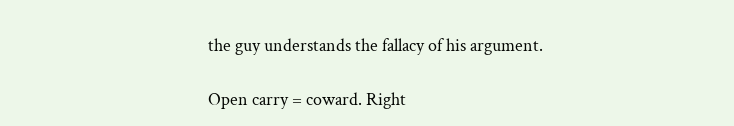the guy understands the fallacy of his argument.

Open carry = coward. Right